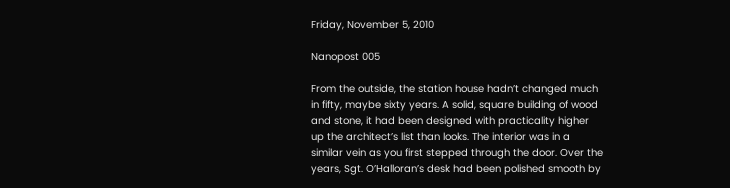Friday, November 5, 2010

Nanopost 005

From the outside, the station house hadn’t changed much in fifty, maybe sixty years. A solid, square building of wood and stone, it had been designed with practicality higher up the architect’s list than looks. The interior was in a similar vein as you first stepped through the door. Over the years, Sgt. O’Halloran’s desk had been polished smooth by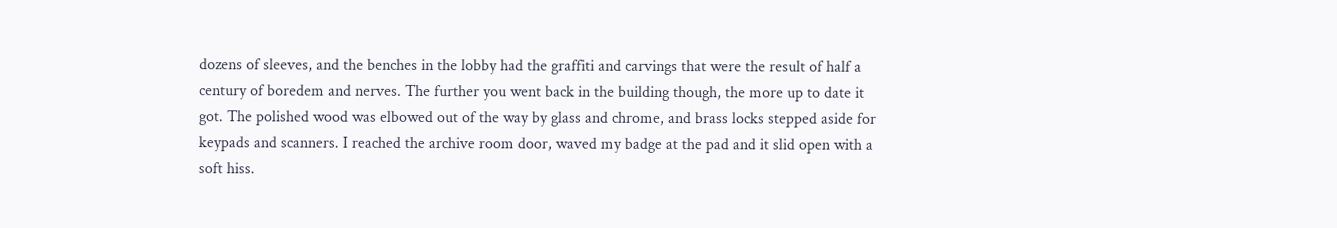dozens of sleeves, and the benches in the lobby had the graffiti and carvings that were the result of half a century of boredem and nerves. The further you went back in the building though, the more up to date it got. The polished wood was elbowed out of the way by glass and chrome, and brass locks stepped aside for keypads and scanners. I reached the archive room door, waved my badge at the pad and it slid open with a soft hiss.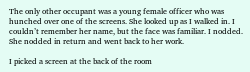The only other occupant was a young female officer who was hunched over one of the screens. She looked up as I walked in. I couldn’t remember her name, but the face was familiar. I nodded. She nodded in return and went back to her work.

I picked a screen at the back of the room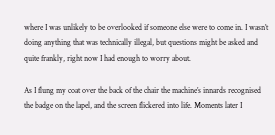where I was unlikely to be overlooked if someone else were to come in. I wasn’t doing anything that was technically illegal, but questions might be asked and quite frankly, right now I had enough to worry about.

As I flung my coat over the back of the chair the machine’s innards recognised the badge on the lapel, and the screen flickered into life. Moments later I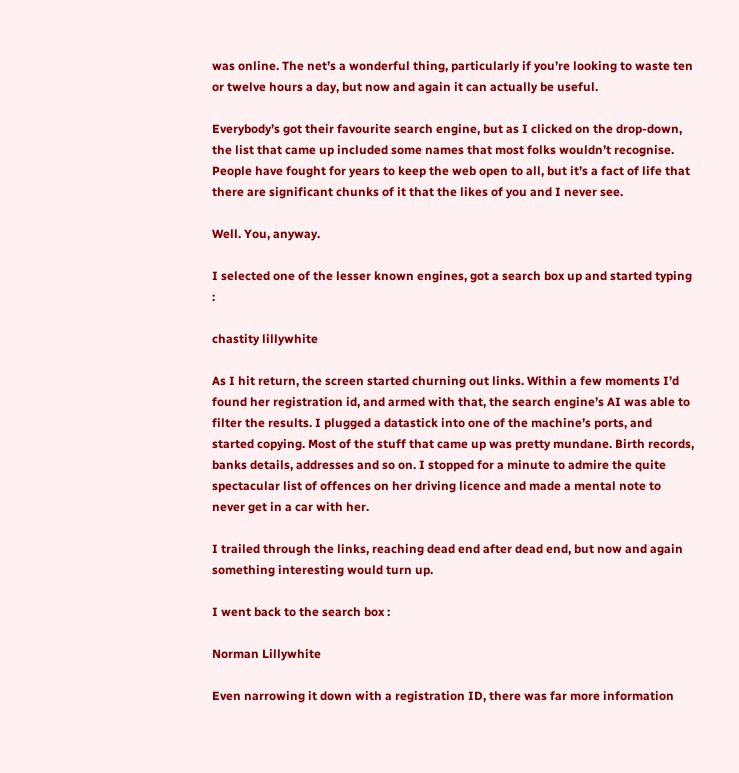was online. The net’s a wonderful thing, particularly if you’re looking to waste ten or twelve hours a day, but now and again it can actually be useful.

Everybody’s got their favourite search engine, but as I clicked on the drop-down, the list that came up included some names that most folks wouldn’t recognise. People have fought for years to keep the web open to all, but it’s a fact of life that there are significant chunks of it that the likes of you and I never see.

Well. You, anyway.

I selected one of the lesser known engines, got a search box up and started typing :

chastity lillywhite

As I hit return, the screen started churning out links. Within a few moments I’d found her registration id, and armed with that, the search engine’s AI was able to filter the results. I plugged a datastick into one of the machine’s ports, and started copying. Most of the stuff that came up was pretty mundane. Birth records, banks details, addresses and so on. I stopped for a minute to admire the quite spectacular list of offences on her driving licence and made a mental note to never get in a car with her.

I trailed through the links, reaching dead end after dead end, but now and again something interesting would turn up.

I went back to the search box :

Norman Lillywhite

Even narrowing it down with a registration ID, there was far more information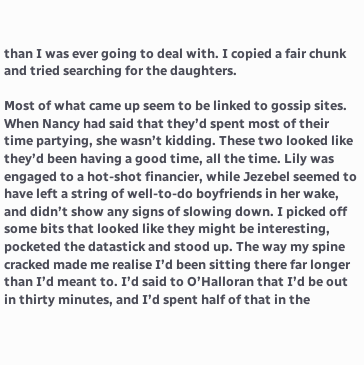than I was ever going to deal with. I copied a fair chunk and tried searching for the daughters.

Most of what came up seem to be linked to gossip sites. When Nancy had said that they’d spent most of their time partying, she wasn’t kidding. These two looked like they’d been having a good time, all the time. Lily was engaged to a hot-shot financier, while Jezebel seemed to have left a string of well-to-do boyfriends in her wake, and didn’t show any signs of slowing down. I picked off some bits that looked like they might be interesting, pocketed the datastick and stood up. The way my spine cracked made me realise I’d been sitting there far longer than I’d meant to. I’d said to O’Halloran that I’d be out in thirty minutes, and I’d spent half of that in the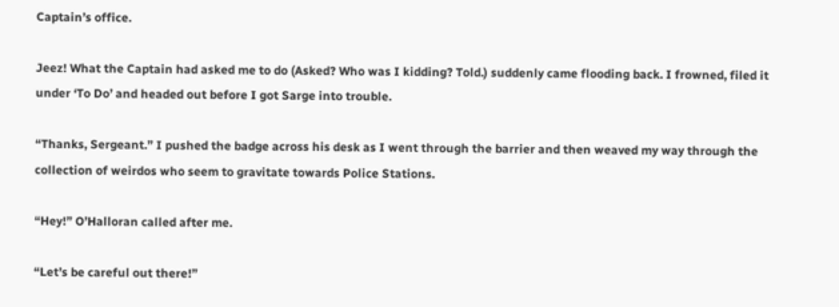Captain’s office.

Jeez! What the Captain had asked me to do (Asked? Who was I kidding? Told.) suddenly came flooding back. I frowned, filed it under ‘To Do’ and headed out before I got Sarge into trouble.

“Thanks, Sergeant.” I pushed the badge across his desk as I went through the barrier and then weaved my way through the collection of weirdos who seem to gravitate towards Police Stations.

“Hey!” O’Halloran called after me.

“Let’s be careful out there!”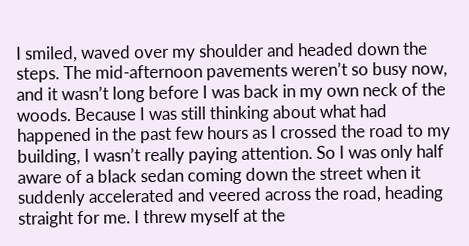I smiled, waved over my shoulder and headed down the steps. The mid-afternoon pavements weren’t so busy now, and it wasn’t long before I was back in my own neck of the woods. Because I was still thinking about what had happened in the past few hours as I crossed the road to my building, I wasn’t really paying attention. So I was only half aware of a black sedan coming down the street when it suddenly accelerated and veered across the road, heading straight for me. I threw myself at the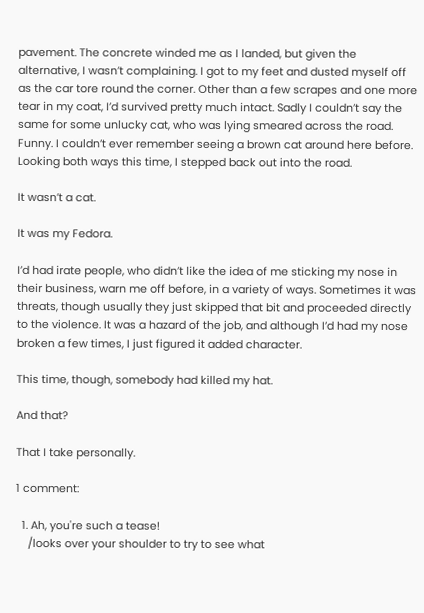pavement. The concrete winded me as I landed, but given the alternative, I wasn’t complaining. I got to my feet and dusted myself off as the car tore round the corner. Other than a few scrapes and one more tear in my coat, I’d survived pretty much intact. Sadly I couldn’t say the same for some unlucky cat, who was lying smeared across the road. Funny. I couldn’t ever remember seeing a brown cat around here before. Looking both ways this time, I stepped back out into the road.

It wasn’t a cat.

It was my Fedora.

I’d had irate people, who didn’t like the idea of me sticking my nose in their business, warn me off before, in a variety of ways. Sometimes it was threats, though usually they just skipped that bit and proceeded directly to the violence. It was a hazard of the job, and although I’d had my nose broken a few times, I just figured it added character.

This time, though, somebody had killed my hat.

And that?

That I take personally.

1 comment:

  1. Ah, you're such a tease!
    /looks over your shoulder to try to see what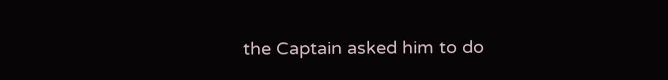the Captain asked him to do